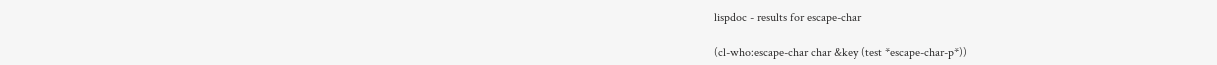lispdoc - results for escape-char

(cl-who:escape-char char &key (test *escape-char-p*))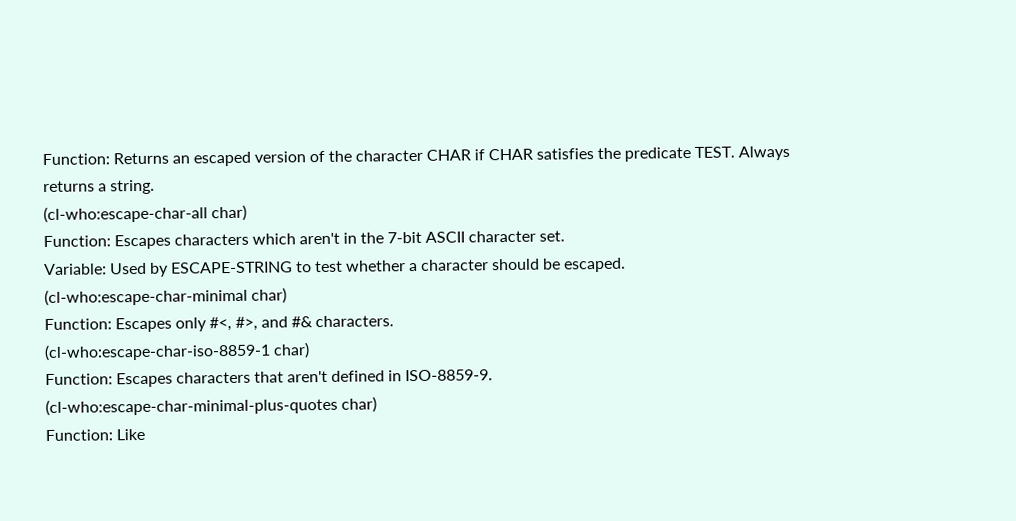Function: Returns an escaped version of the character CHAR if CHAR satisfies the predicate TEST. Always returns a string.
(cl-who:escape-char-all char)
Function: Escapes characters which aren't in the 7-bit ASCII character set.
Variable: Used by ESCAPE-STRING to test whether a character should be escaped.
(cl-who:escape-char-minimal char)
Function: Escapes only #<, #>, and #& characters.
(cl-who:escape-char-iso-8859-1 char)
Function: Escapes characters that aren't defined in ISO-8859-9.
(cl-who:escape-char-minimal-plus-quotes char)
Function: Like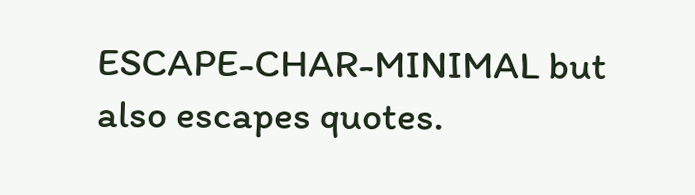ESCAPE-CHAR-MINIMAL but also escapes quotes.